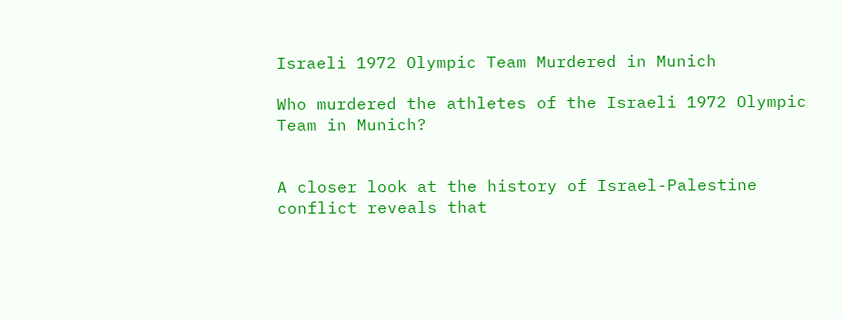Israeli 1972 Olympic Team Murdered in Munich

Who murdered the athletes of the Israeli 1972 Olympic Team in Munich?


A closer look at the history of Israel-Palestine conflict reveals that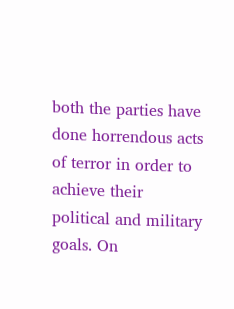both the parties have done horrendous acts of terror in order to achieve their political and military goals. On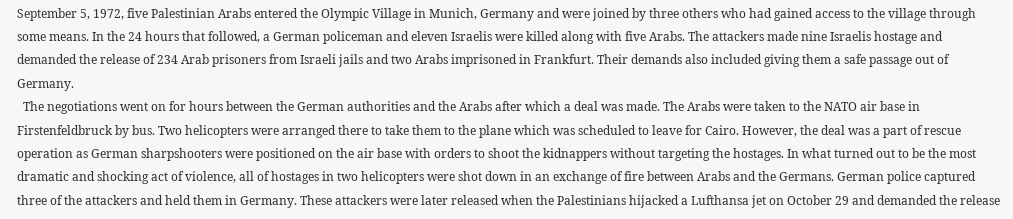September 5, 1972, five Palestinian Arabs entered the Olympic Village in Munich, Germany and were joined by three others who had gained access to the village through some means. In the 24 hours that followed, a German policeman and eleven Israelis were killed along with five Arabs. The attackers made nine Israelis hostage and demanded the release of 234 Arab prisoners from Israeli jails and two Arabs imprisoned in Frankfurt. Their demands also included giving them a safe passage out of Germany.
  The negotiations went on for hours between the German authorities and the Arabs after which a deal was made. The Arabs were taken to the NATO air base in Firstenfeldbruck by bus. Two helicopters were arranged there to take them to the plane which was scheduled to leave for Cairo. However, the deal was a part of rescue operation as German sharpshooters were positioned on the air base with orders to shoot the kidnappers without targeting the hostages. In what turned out to be the most dramatic and shocking act of violence, all of hostages in two helicopters were shot down in an exchange of fire between Arabs and the Germans. German police captured three of the attackers and held them in Germany. These attackers were later released when the Palestinians hijacked a Lufthansa jet on October 29 and demanded the release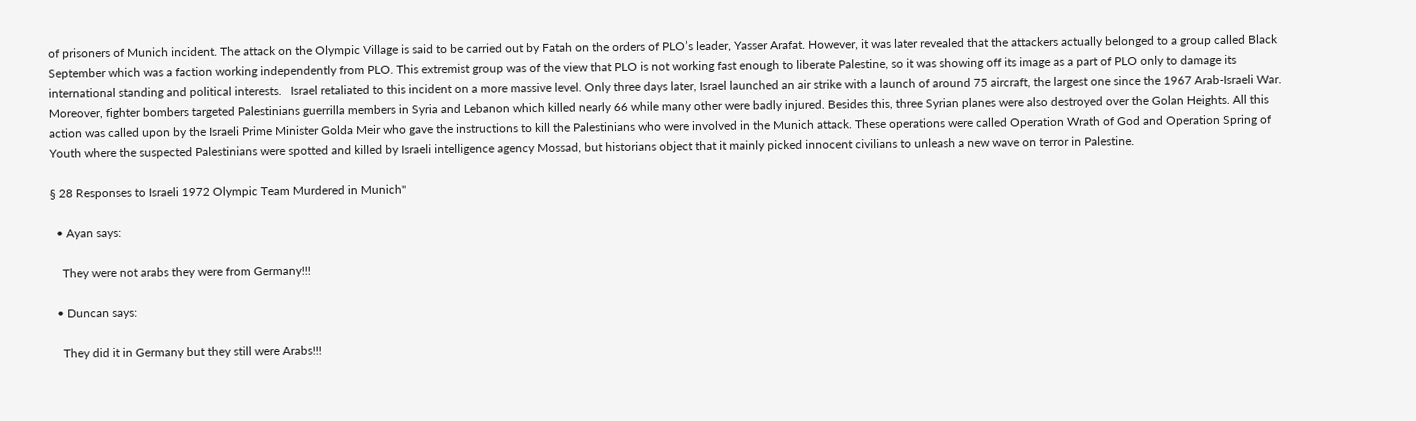of prisoners of Munich incident. The attack on the Olympic Village is said to be carried out by Fatah on the orders of PLO’s leader, Yasser Arafat. However, it was later revealed that the attackers actually belonged to a group called Black September which was a faction working independently from PLO. This extremist group was of the view that PLO is not working fast enough to liberate Palestine, so it was showing off its image as a part of PLO only to damage its international standing and political interests.   Israel retaliated to this incident on a more massive level. Only three days later, Israel launched an air strike with a launch of around 75 aircraft, the largest one since the 1967 Arab-Israeli War. Moreover, fighter bombers targeted Palestinians guerrilla members in Syria and Lebanon which killed nearly 66 while many other were badly injured. Besides this, three Syrian planes were also destroyed over the Golan Heights. All this action was called upon by the Israeli Prime Minister Golda Meir who gave the instructions to kill the Palestinians who were involved in the Munich attack. These operations were called Operation Wrath of God and Operation Spring of Youth where the suspected Palestinians were spotted and killed by Israeli intelligence agency Mossad, but historians object that it mainly picked innocent civilians to unleash a new wave on terror in Palestine.

§ 28 Responses to Israeli 1972 Olympic Team Murdered in Munich"

  • Ayan says:

    They were not arabs they were from Germany!!!

  • Duncan says:

    They did it in Germany but they still were Arabs!!!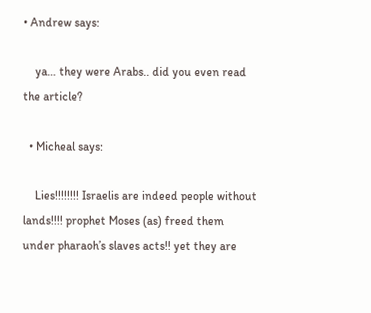• Andrew says:

    ya… they were Arabs.. did you even read the article?

  • Micheal says:

    Lies!!!!!!!! Israelis are indeed people without lands!!!! prophet Moses (as) freed them under pharaoh’s slaves acts!! yet they are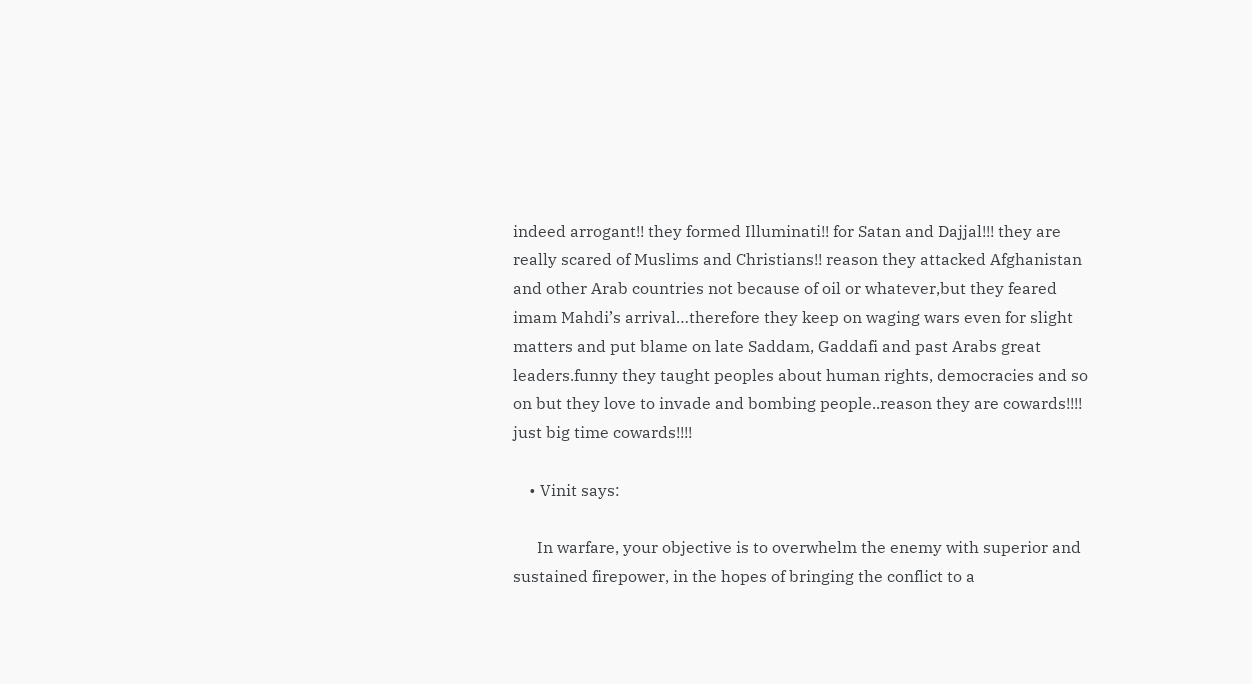indeed arrogant!! they formed Illuminati!! for Satan and Dajjal!!! they are really scared of Muslims and Christians!! reason they attacked Afghanistan and other Arab countries not because of oil or whatever,but they feared imam Mahdi’s arrival…therefore they keep on waging wars even for slight matters and put blame on late Saddam, Gaddafi and past Arabs great leaders.funny they taught peoples about human rights, democracies and so on but they love to invade and bombing people..reason they are cowards!!!! just big time cowards!!!!

    • Vinit says:

      In warfare, your objective is to overwhelm the enemy with superior and sustained firepower, in the hopes of bringing the conflict to a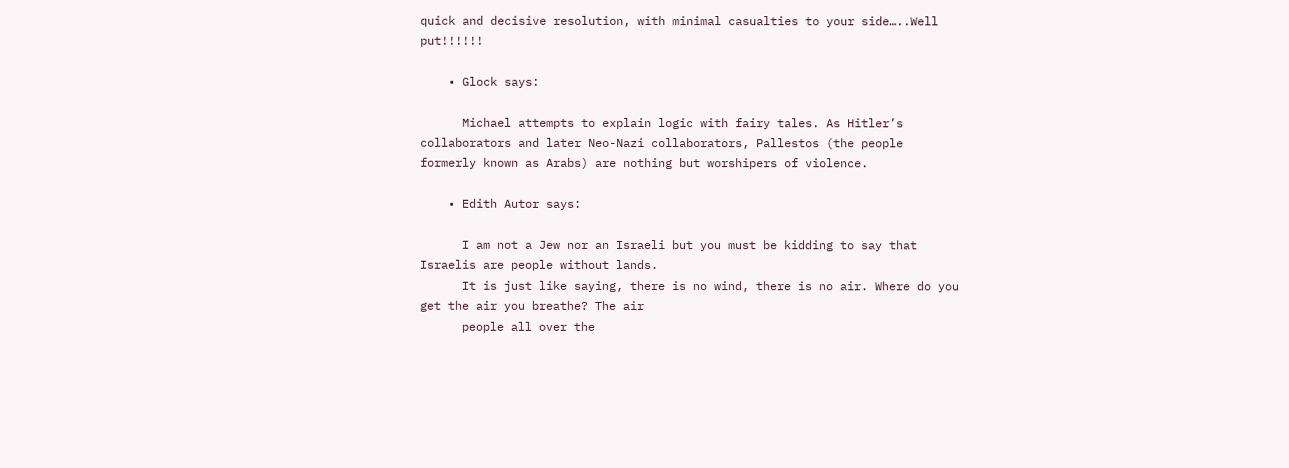quick and decisive resolution, with minimal casualties to your side…..Well put!!!!!!

    • Glock says:

      Michael attempts to explain logic with fairy tales. As Hitler’s collaborators and later Neo-Nazi collaborators, Pallestos (the people formerly known as Arabs) are nothing but worshipers of violence.

    • Edith Autor says:

      I am not a Jew nor an Israeli but you must be kidding to say that Israelis are people without lands.
      It is just like saying, there is no wind, there is no air. Where do you get the air you breathe? The air
      people all over the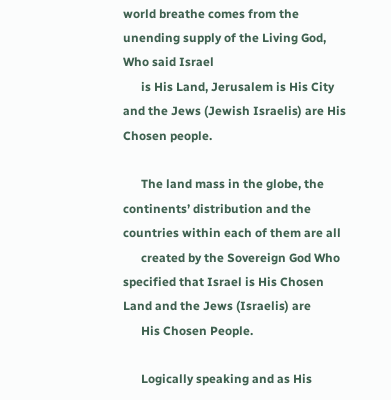world breathe comes from the unending supply of the Living God, Who said Israel
      is His Land, Jerusalem is His City and the Jews (Jewish Israelis) are His Chosen people.

      The land mass in the globe, the continents’ distribution and the countries within each of them are all
      created by the Sovereign God Who specified that Israel is His Chosen Land and the Jews (Israelis) are
      His Chosen People.

      Logically speaking and as His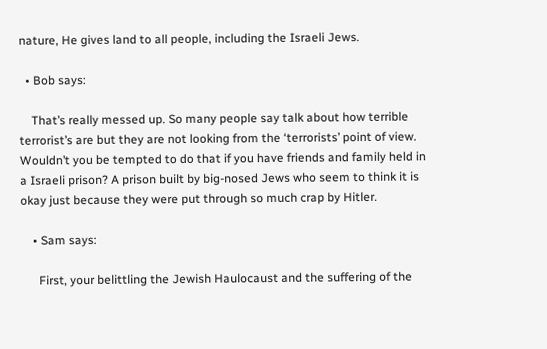nature, He gives land to all people, including the Israeli Jews.

  • Bob says:

    That’s really messed up. So many people say talk about how terrible terrorist’s are but they are not looking from the ‘terrorists’ point of view. Wouldn’t you be tempted to do that if you have friends and family held in a Israeli prison? A prison built by big-nosed Jews who seem to think it is okay just because they were put through so much crap by Hitler.

    • Sam says:

      First, your belittling the Jewish Haulocaust and the suffering of the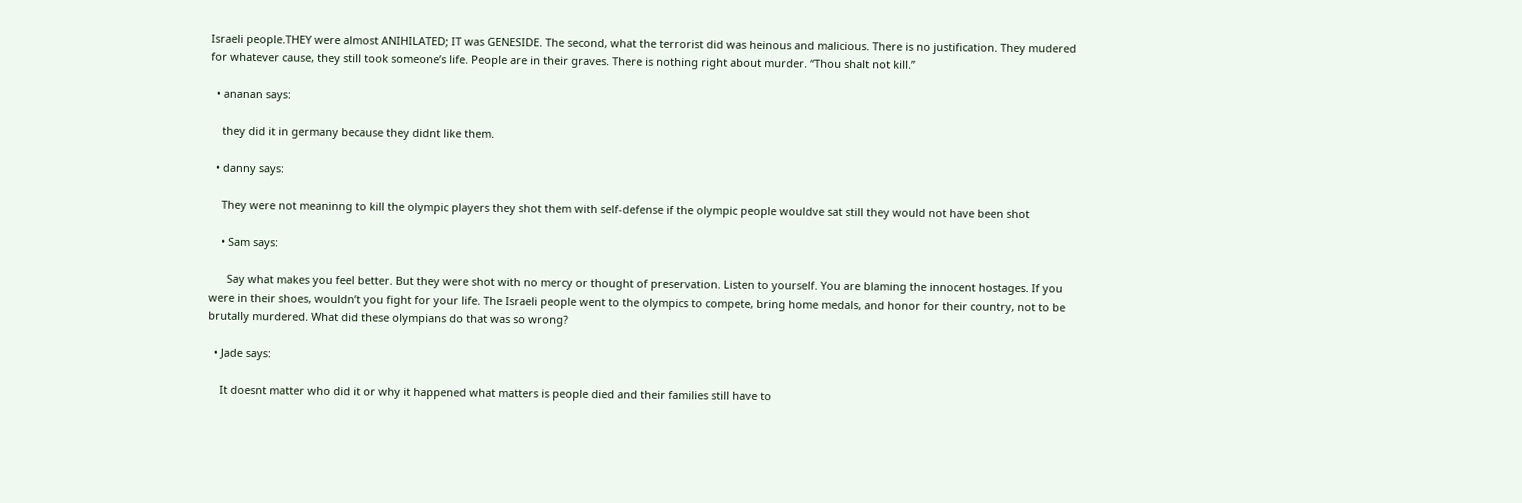Israeli people.THEY were almost ANIHILATED; IT was GENESIDE. The second, what the terrorist did was heinous and malicious. There is no justification. They mudered for whatever cause, they still took someone’s life. People are in their graves. There is nothing right about murder. “Thou shalt not kill.”

  • ananan says:

    they did it in germany because they didnt like them.

  • danny says:

    They were not meaninng to kill the olympic players they shot them with self-defense if the olympic people wouldve sat still they would not have been shot

    • Sam says:

      Say what makes you feel better. But they were shot with no mercy or thought of preservation. Listen to yourself. You are blaming the innocent hostages. If you were in their shoes, wouldn’t you fight for your life. The Israeli people went to the olympics to compete, bring home medals, and honor for their country, not to be brutally murdered. What did these olympians do that was so wrong?

  • Jade says:

    It doesnt matter who did it or why it happened what matters is people died and their families still have to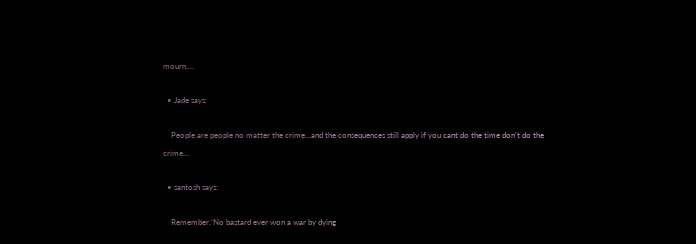mourn….

  • Jade says:

    People are people no matter the crime…and the consequences still apply if you cant do the time don’t do the crime…

  • santosh says:

    Remember,’No bastard ever won a war by dying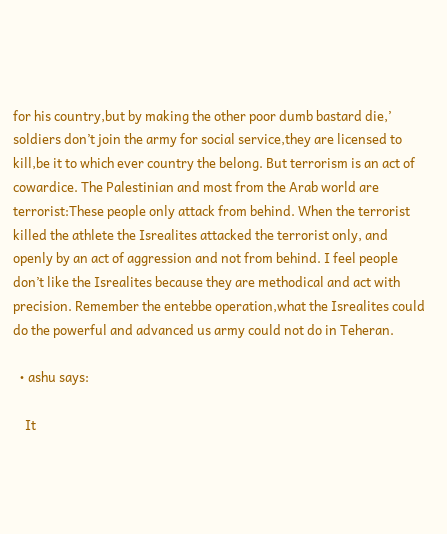for his country,but by making the other poor dumb bastard die,’ soldiers don’t join the army for social service,they are licensed to kill,be it to which ever country the belong. But terrorism is an act of cowardice. The Palestinian and most from the Arab world are terrorist:These people only attack from behind. When the terrorist killed the athlete the Isrealites attacked the terrorist only, and openly by an act of aggression and not from behind. I feel people don’t like the Isrealites because they are methodical and act with precision. Remember the entebbe operation,what the Isrealites could do the powerful and advanced us army could not do in Teheran.

  • ashu says:

    It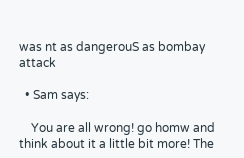was nt as dangerouS as bombay attack

  • Sam says:

    You are all wrong! go homw and think about it a little bit more! The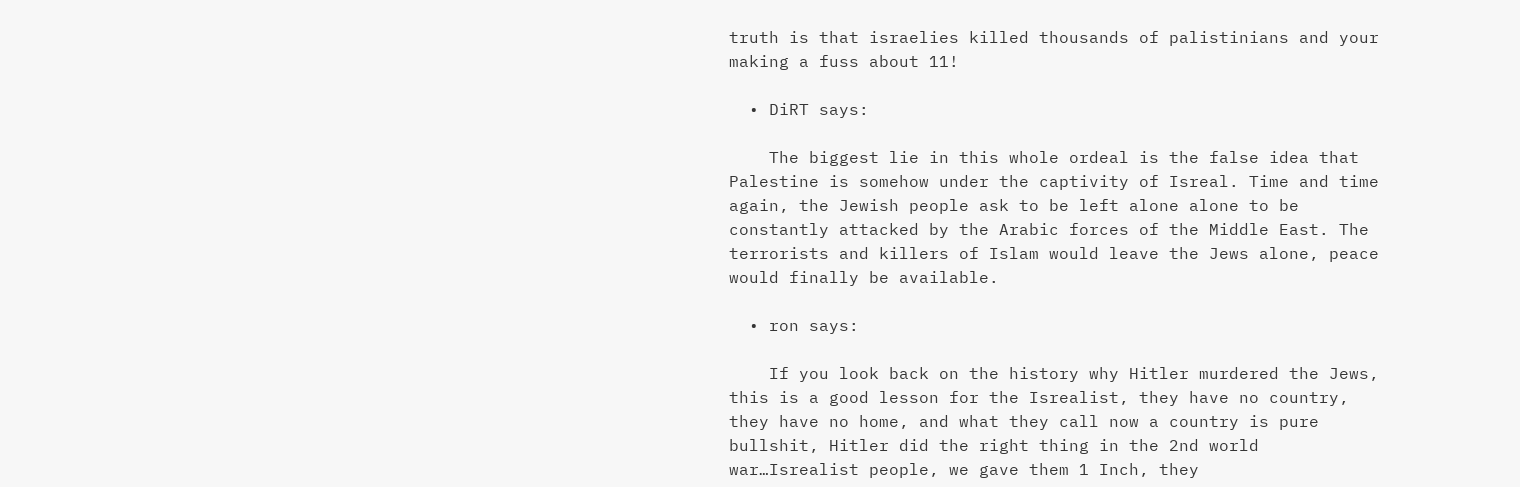truth is that israelies killed thousands of palistinians and your making a fuss about 11!

  • DiRT says:

    The biggest lie in this whole ordeal is the false idea that Palestine is somehow under the captivity of Isreal. Time and time again, the Jewish people ask to be left alone alone to be constantly attacked by the Arabic forces of the Middle East. The terrorists and killers of Islam would leave the Jews alone, peace would finally be available.

  • ron says:

    If you look back on the history why Hitler murdered the Jews, this is a good lesson for the Isrealist, they have no country, they have no home, and what they call now a country is pure bullshit, Hitler did the right thing in the 2nd world war…Isrealist people, we gave them 1 Inch, they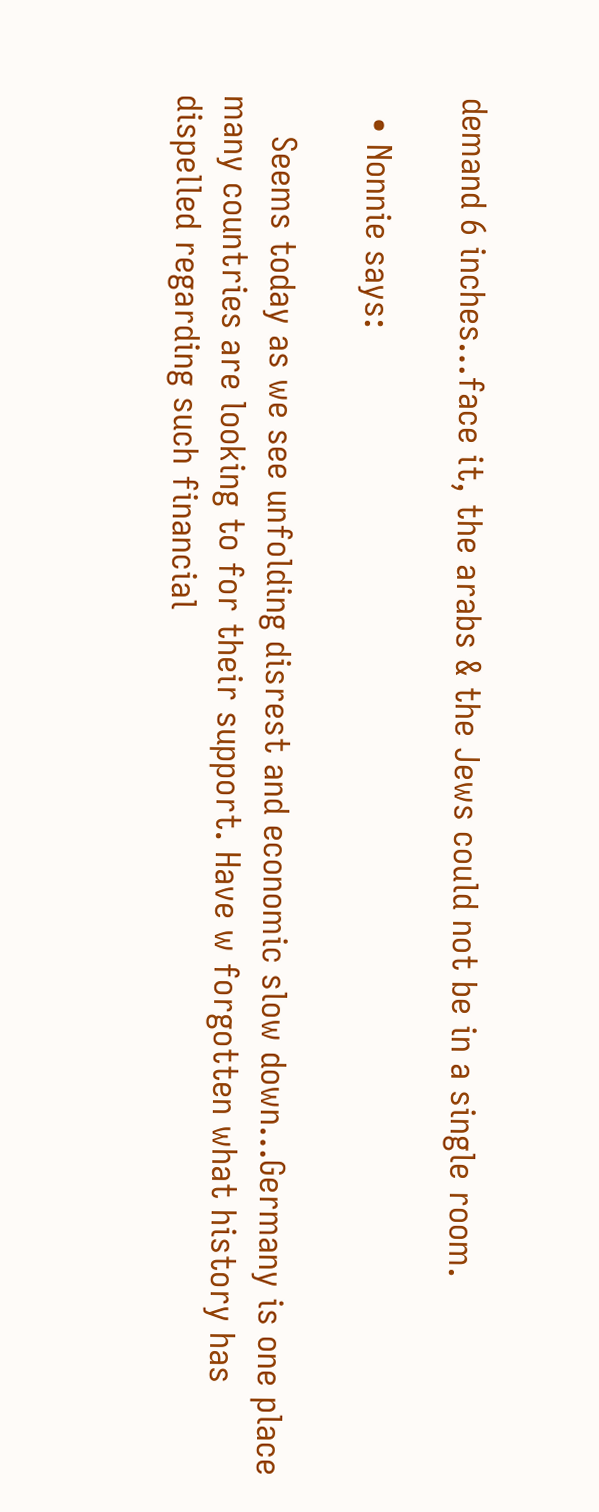demand 6 inches…face it, the arabs & the Jews could not be in a single room.

  • Nonnie says:

    Seems today as we see unfolding disrest and economic slow down…Germany is one place many countries are looking to for their support. Have w forgotten what history has dispelled regarding such financial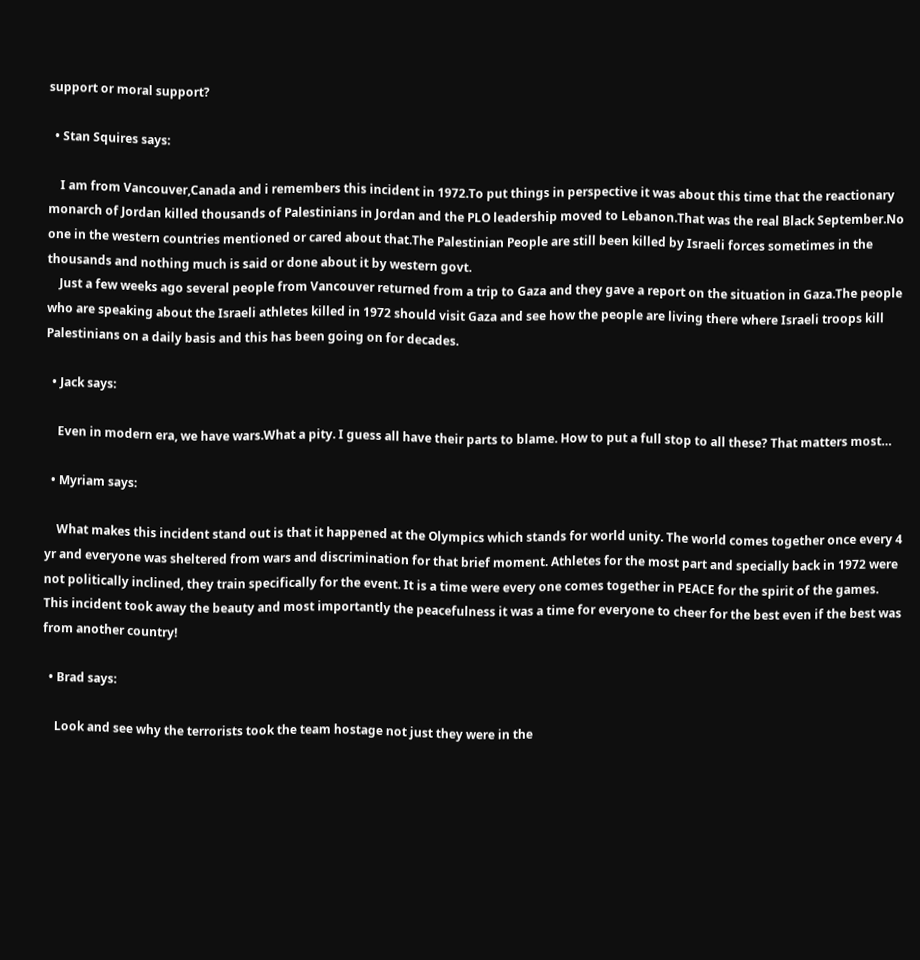support or moral support?

  • Stan Squires says:

    I am from Vancouver,Canada and i remembers this incident in 1972.To put things in perspective it was about this time that the reactionary monarch of Jordan killed thousands of Palestinians in Jordan and the PLO leadership moved to Lebanon.That was the real Black September.No one in the western countries mentioned or cared about that.The Palestinian People are still been killed by Israeli forces sometimes in the thousands and nothing much is said or done about it by western govt.
    Just a few weeks ago several people from Vancouver returned from a trip to Gaza and they gave a report on the situation in Gaza.The people who are speaking about the Israeli athletes killed in 1972 should visit Gaza and see how the people are living there where Israeli troops kill Palestinians on a daily basis and this has been going on for decades.

  • Jack says:

    Even in modern era, we have wars.What a pity. I guess all have their parts to blame. How to put a full stop to all these? That matters most…

  • Myriam says:

    What makes this incident stand out is that it happened at the Olympics which stands for world unity. The world comes together once every 4 yr and everyone was sheltered from wars and discrimination for that brief moment. Athletes for the most part and specially back in 1972 were not politically inclined, they train specifically for the event. It is a time were every one comes together in PEACE for the spirit of the games. This incident took away the beauty and most importantly the peacefulness it was a time for everyone to cheer for the best even if the best was from another country!

  • Brad says:

    Look and see why the terrorists took the team hostage not just they were in the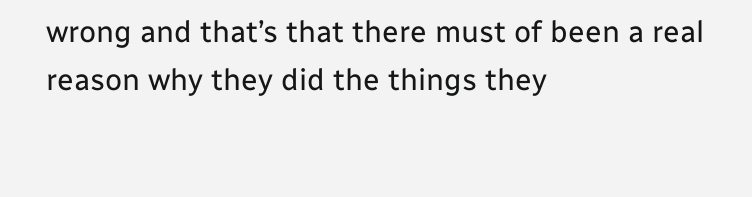wrong and that’s that there must of been a real reason why they did the things they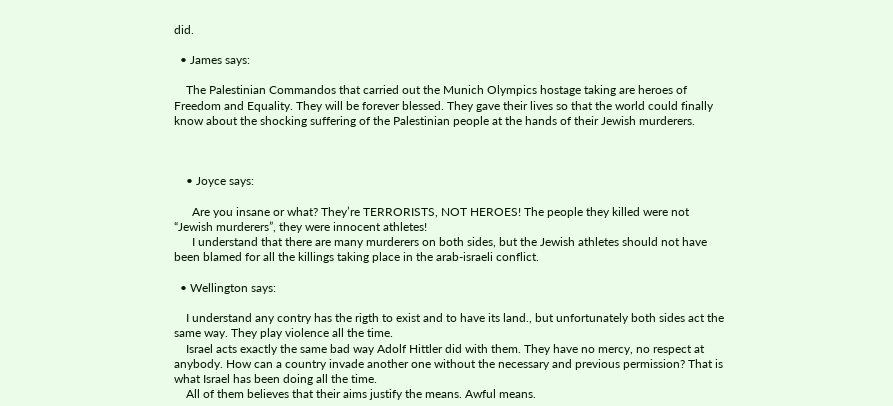did.

  • James says:

    The Palestinian Commandos that carried out the Munich Olympics hostage taking are heroes of Freedom and Equality. They will be forever blessed. They gave their lives so that the world could finally know about the shocking suffering of the Palestinian people at the hands of their Jewish murderers.



    • Joyce says:

      Are you insane or what? They’re TERRORISTS, NOT HEROES! The people they killed were not “Jewish murderers”, they were innocent athletes!
      I understand that there are many murderers on both sides, but the Jewish athletes should not have been blamed for all the killings taking place in the arab-israeli conflict.

  • Wellington says:

    I understand any contry has the rigth to exist and to have its land., but unfortunately both sides act the same way. They play violence all the time.
    Israel acts exactly the same bad way Adolf Hittler did with them. They have no mercy, no respect at anybody. How can a country invade another one without the necessary and previous permission? That is what Israel has been doing all the time.
    All of them believes that their aims justify the means. Awful means.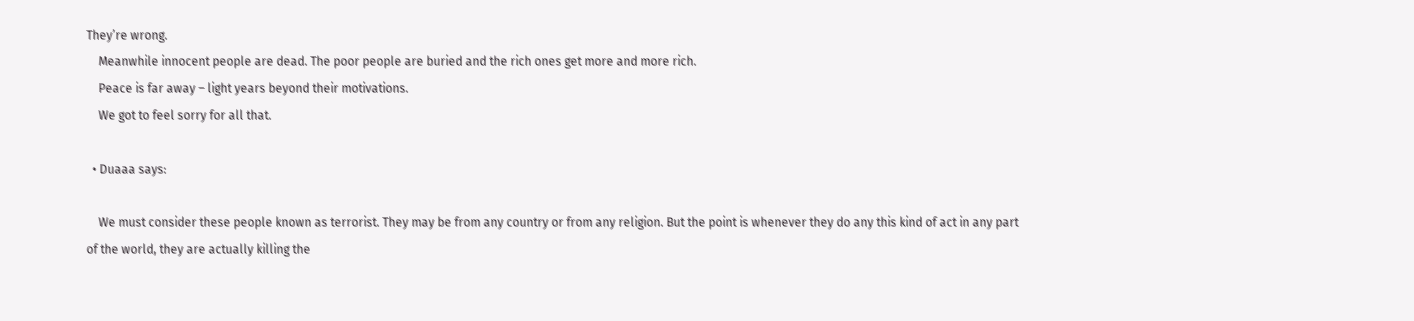They’re wrong.
    Meanwhile innocent people are dead. The poor people are buried and the rich ones get more and more rich.
    Peace is far away – light years beyond their motivations.
    We got to feel sorry for all that.

  • Duaaa says:

    We must consider these people known as terrorist. They may be from any country or from any religion. But the point is whenever they do any this kind of act in any part of the world, they are actually killing the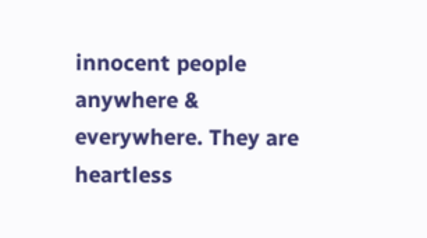innocent people anywhere & everywhere. They are heartless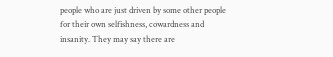people who are just driven by some other people for their own selfishness, cowardness and insanity. They may say there are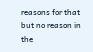reasons for that but no reason in the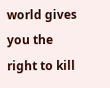world gives you the right to kill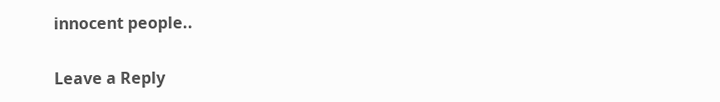innocent people..

Leave a Reply